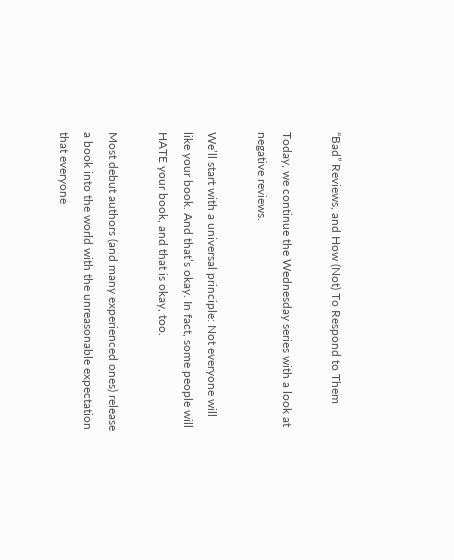“Bad” Reviews, and How (Not) To Respond to Them

Today, we continue the Wednesday series with a look at negative reviews.

We’ll start with a universal principle: Not everyone will like your book. And that’s okay. In fact, some people will HATE your book, and that is okay, too.

Most debut authors (and many experienced ones) release a book into the world with the unreasonable expectation that everyone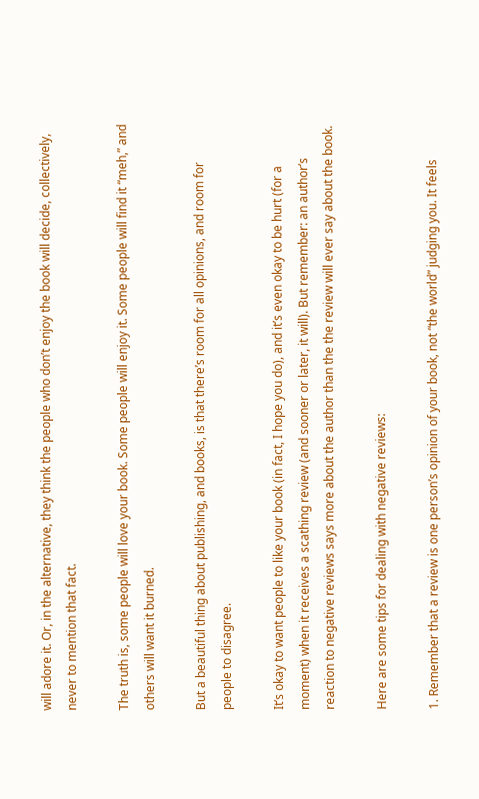will adore it. Or, in the alternative, they think the people who don’t enjoy the book will decide, collectively, never to mention that fact.

The truth is, some people will love your book. Some people will enjoy it. Some people will find it “meh,” and others will want it burned.

But a beautiful thing about publishing, and books, is that there’s room for all opinions, and room for people to disagree.

It’s okay to want people to like your book (in fact, I hope you do), and it’s even okay to be hurt (for a moment) when it receives a scathing review (and sooner or later, it will). But remember: an author’s reaction to negative reviews says more about the author than the the review will ever say about the book.

Here are some tips for dealing with negative reviews:

1. Remember that a review is one person’s opinion of your book, not “the world” judging you. It feels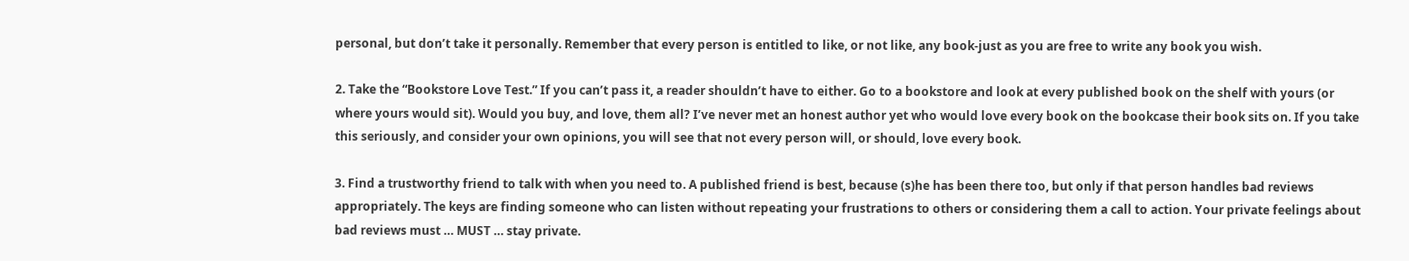personal, but don’t take it personally. Remember that every person is entitled to like, or not like, any book-just as you are free to write any book you wish.

2. Take the “Bookstore Love Test.” If you can’t pass it, a reader shouldn’t have to either. Go to a bookstore and look at every published book on the shelf with yours (or where yours would sit). Would you buy, and love, them all? I’ve never met an honest author yet who would love every book on the bookcase their book sits on. If you take this seriously, and consider your own opinions, you will see that not every person will, or should, love every book.

3. Find a trustworthy friend to talk with when you need to. A published friend is best, because (s)he has been there too, but only if that person handles bad reviews appropriately. The keys are finding someone who can listen without repeating your frustrations to others or considering them a call to action. Your private feelings about bad reviews must … MUST … stay private.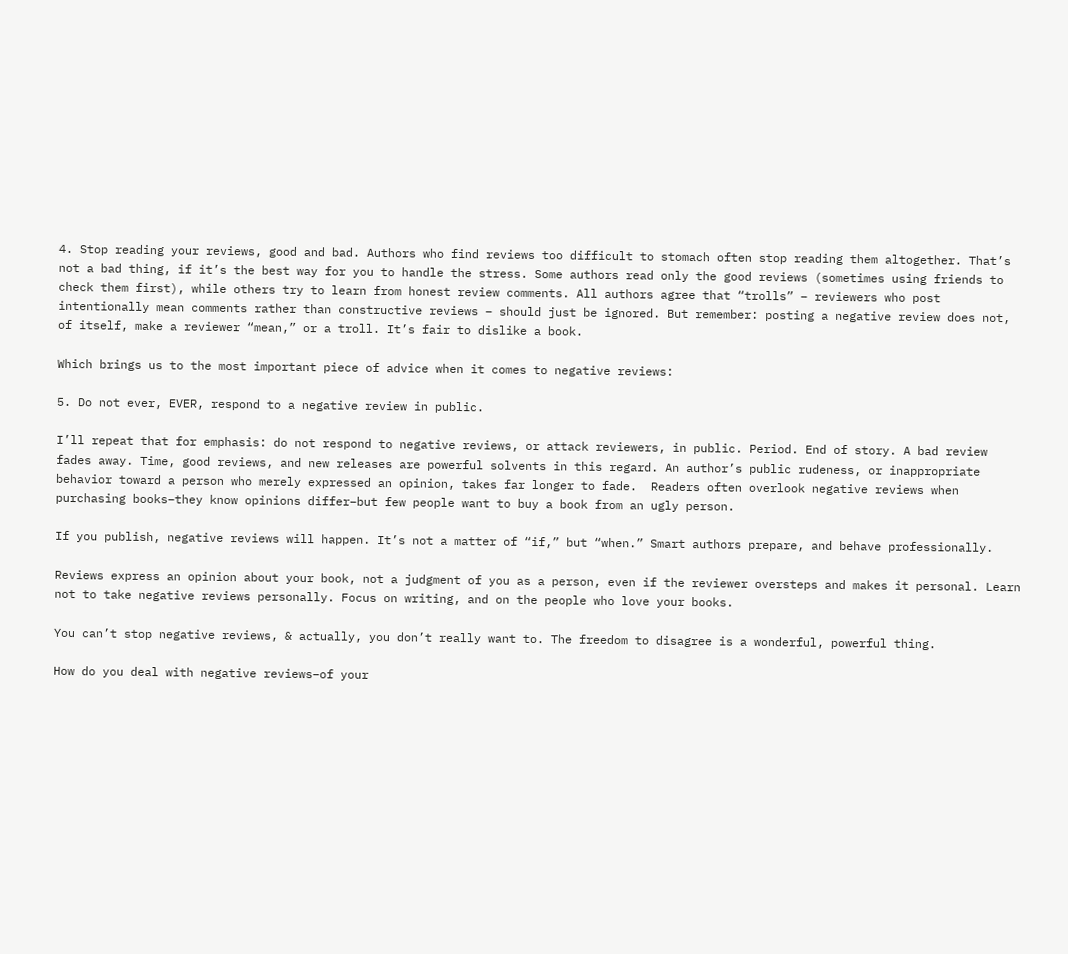4. Stop reading your reviews, good and bad. Authors who find reviews too difficult to stomach often stop reading them altogether. That’s not a bad thing, if it’s the best way for you to handle the stress. Some authors read only the good reviews (sometimes using friends to check them first), while others try to learn from honest review comments. All authors agree that “trolls” – reviewers who post intentionally mean comments rather than constructive reviews – should just be ignored. But remember: posting a negative review does not, of itself, make a reviewer “mean,” or a troll. It’s fair to dislike a book.

Which brings us to the most important piece of advice when it comes to negative reviews:

5. Do not ever, EVER, respond to a negative review in public.

I’ll repeat that for emphasis: do not respond to negative reviews, or attack reviewers, in public. Period. End of story. A bad review fades away. Time, good reviews, and new releases are powerful solvents in this regard. An author’s public rudeness, or inappropriate behavior toward a person who merely expressed an opinion, takes far longer to fade.  Readers often overlook negative reviews when purchasing books–they know opinions differ–but few people want to buy a book from an ugly person.

If you publish, negative reviews will happen. It’s not a matter of “if,” but “when.” Smart authors prepare, and behave professionally.

Reviews express an opinion about your book, not a judgment of you as a person, even if the reviewer oversteps and makes it personal. Learn not to take negative reviews personally. Focus on writing, and on the people who love your books.

You can’t stop negative reviews, & actually, you don’t really want to. The freedom to disagree is a wonderful, powerful thing.

How do you deal with negative reviews–of your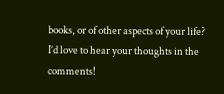books, or of other aspects of your life? I’d love to hear your thoughts in the comments!